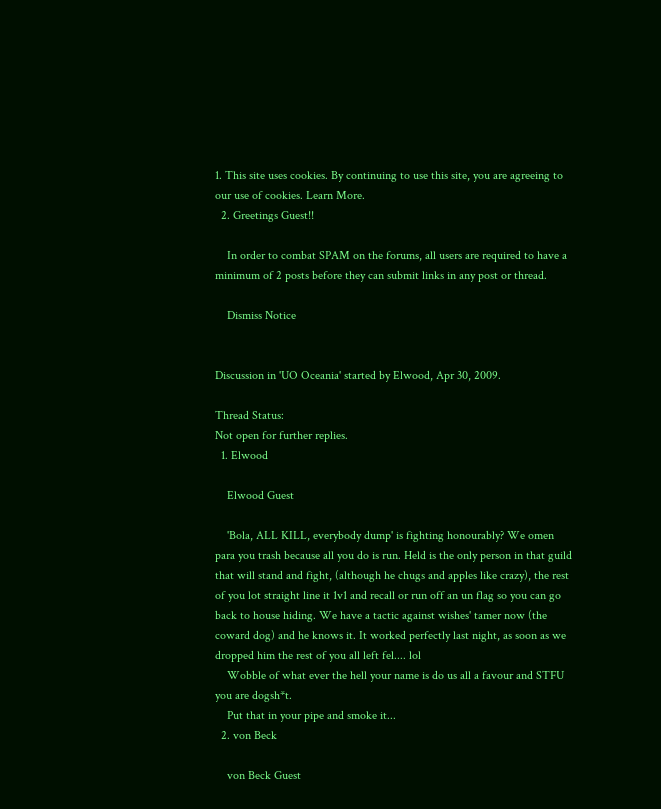1. This site uses cookies. By continuing to use this site, you are agreeing to our use of cookies. Learn More.
  2. Greetings Guest!!

    In order to combat SPAM on the forums, all users are required to have a minimum of 2 posts before they can submit links in any post or thread.

    Dismiss Notice


Discussion in 'UO Oceania' started by Elwood, Apr 30, 2009.

Thread Status:
Not open for further replies.
  1. Elwood

    Elwood Guest

    'Bola, ALL KILL, everybody dump' is fighting honourably? We omen para you trash because all you do is run. Held is the only person in that guild that will stand and fight, (although he chugs and apples like crazy), the rest of you lot straight line it 1v1 and recall or run off an un flag so you can go back to house hiding. We have a tactic against wishes' tamer now (the coward dog) and he knows it. It worked perfectly last night, as soon as we dropped him the rest of you all left fel.... lol
    Wobble of what ever the hell your name is do us all a favour and STFU you are dogsh*t.
    Put that in your pipe and smoke it...
  2. von Beck

    von Beck Guest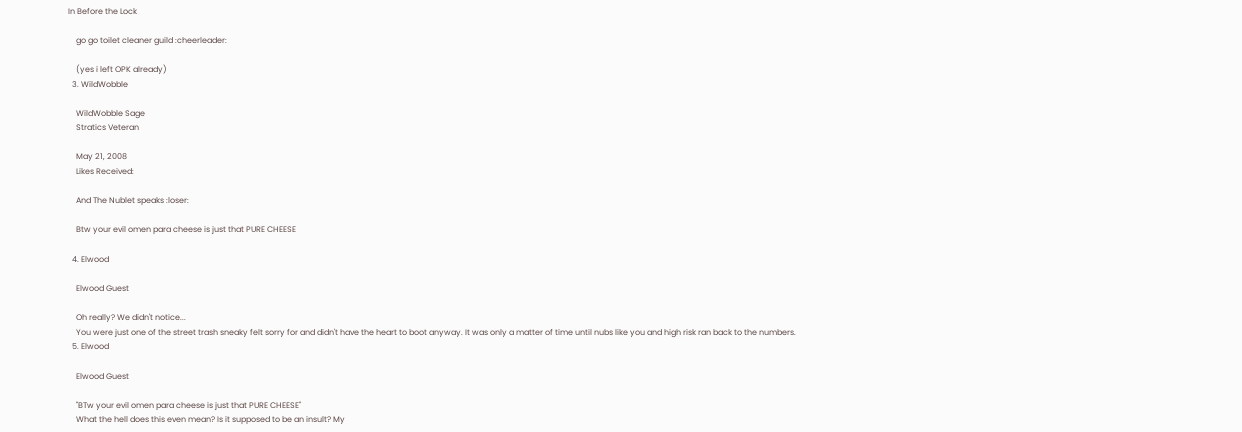In Before the Lock

    go go toilet cleaner guild :cheerleader:

    (yes i left OPK already)
  3. WildWobble

    WildWobble Sage
    Stratics Veteran

    May 21, 2008
    Likes Received:

    And The Nublet speaks :loser:

    Btw your evil omen para cheese is just that PURE CHEESE

  4. Elwood

    Elwood Guest

    Oh really? We didn't notice...
    You were just one of the street trash sneaky felt sorry for and didn't have the heart to boot anyway. It was only a matter of time until nubs like you and high risk ran back to the numbers.
  5. Elwood

    Elwood Guest

    "BTw your evil omen para cheese is just that PURE CHEESE"
    What the hell does this even mean? Is it supposed to be an insult? My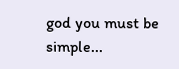god you must be simple...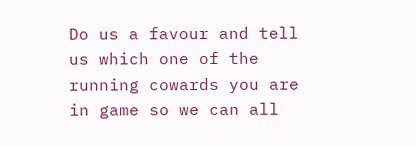Do us a favour and tell us which one of the running cowards you are in game so we can all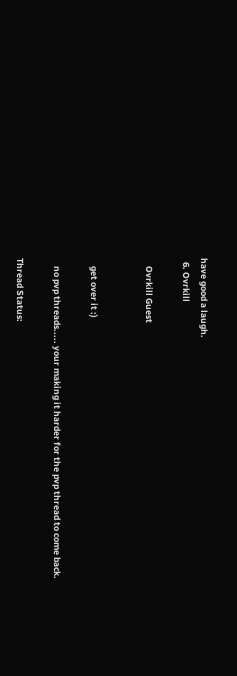have good a laugh.
  6. Ovrkill

    Ovrkill Guest


    get over it :)

    no pvp threads..... your making it harder for the pvp thread to come back.

Thread Status: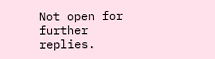Not open for further replies.